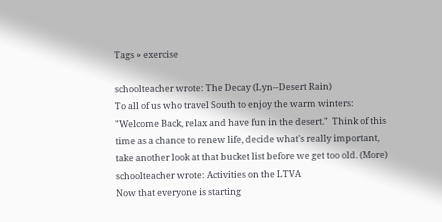Tags » exercise

schoolteacher wrote: The Decay (Lyn--Desert Rain)
To all of us who travel South to enjoy the warm winters:  "Welcome Back, relax and have fun in the desert."  Think of this time as a chance to renew life, decide what's really important, take another look at that bucket list before we get too old. (More)
schoolteacher wrote: Activities on the LTVA
Now that everyone is starting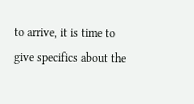to arrive, it is time to give specifics about the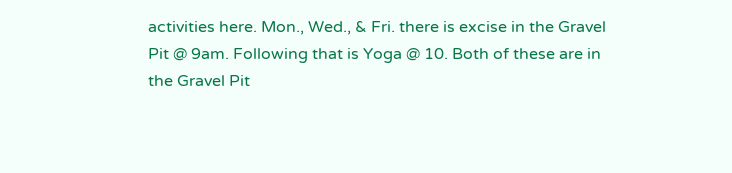activities here. Mon., Wed., & Fri. there is excise in the Gravel Pit @ 9am. Following that is Yoga @ 10. Both of these are in the Gravel Pit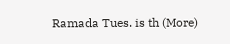Ramada Tues. is th (More)